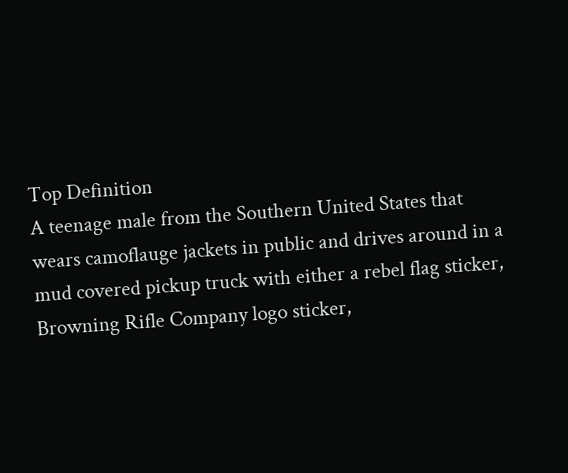Top Definition
A teenage male from the Southern United States that wears camoflauge jackets in public and drives around in a mud covered pickup truck with either a rebel flag sticker, Browning Rifle Company logo sticker,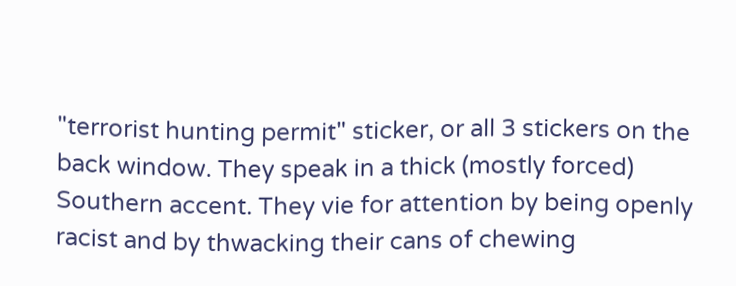"terrorist hunting permit" sticker, or all 3 stickers on the back window. They speak in a thick (mostly forced) Southern accent. They vie for attention by being openly racist and by thwacking their cans of chewing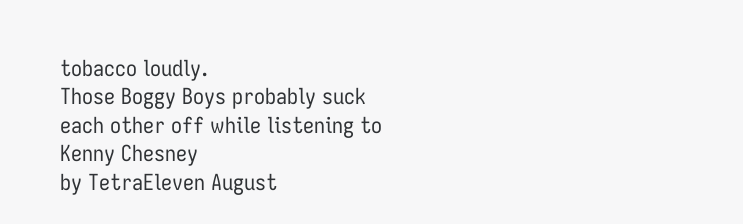tobacco loudly.
Those Boggy Boys probably suck each other off while listening to Kenny Chesney
by TetraEleven August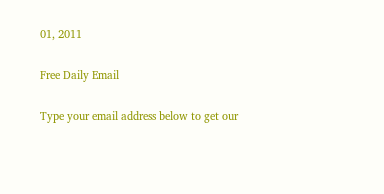01, 2011

Free Daily Email

Type your email address below to get our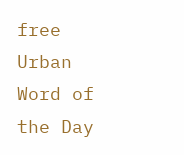free Urban Word of the Day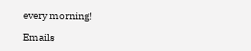every morning!

Emails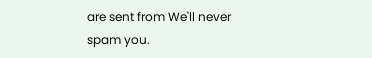are sent from We'll never spam you.